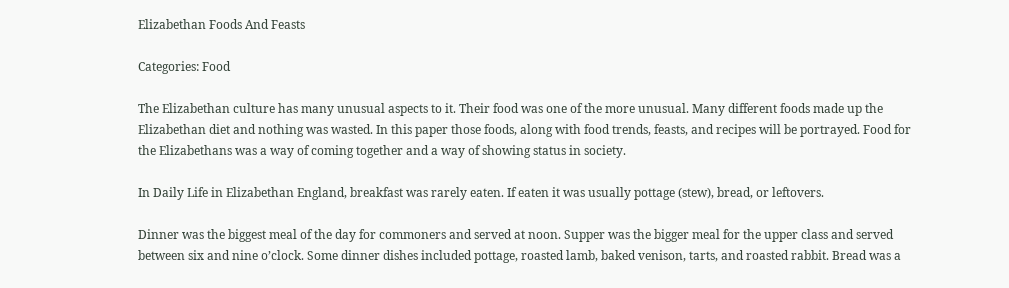Elizabethan Foods And Feasts

Categories: Food

The Elizabethan culture has many unusual aspects to it. Their food was one of the more unusual. Many different foods made up the Elizabethan diet and nothing was wasted. In this paper those foods, along with food trends, feasts, and recipes will be portrayed. Food for the Elizabethans was a way of coming together and a way of showing status in society.

In Daily Life in Elizabethan England, breakfast was rarely eaten. If eaten it was usually pottage (stew), bread, or leftovers.

Dinner was the biggest meal of the day for commoners and served at noon. Supper was the bigger meal for the upper class and served between six and nine o’clock. Some dinner dishes included pottage, roasted lamb, baked venison, tarts, and roasted rabbit. Bread was a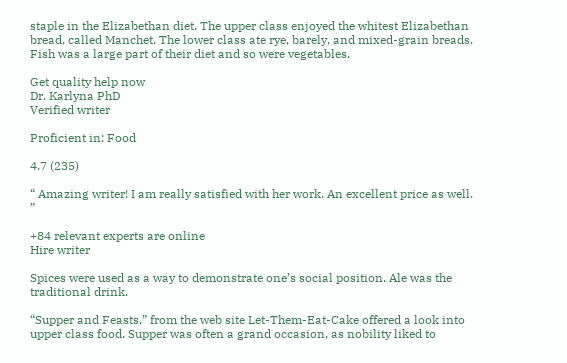staple in the Elizabethan diet. The upper class enjoyed the whitest Elizabethan bread, called Manchet. The lower class ate rye, barely, and mixed-grain breads. Fish was a large part of their diet and so were vegetables.

Get quality help now
Dr. Karlyna PhD
Verified writer

Proficient in: Food

4.7 (235)

“ Amazing writer! I am really satisfied with her work. An excellent price as well. ”

+84 relevant experts are online
Hire writer

Spices were used as a way to demonstrate one’s social position. Ale was the traditional drink.

“Supper and Feasts,” from the web site Let-Them-Eat-Cake offered a look into upper class food. Supper was often a grand occasion, as nobility liked to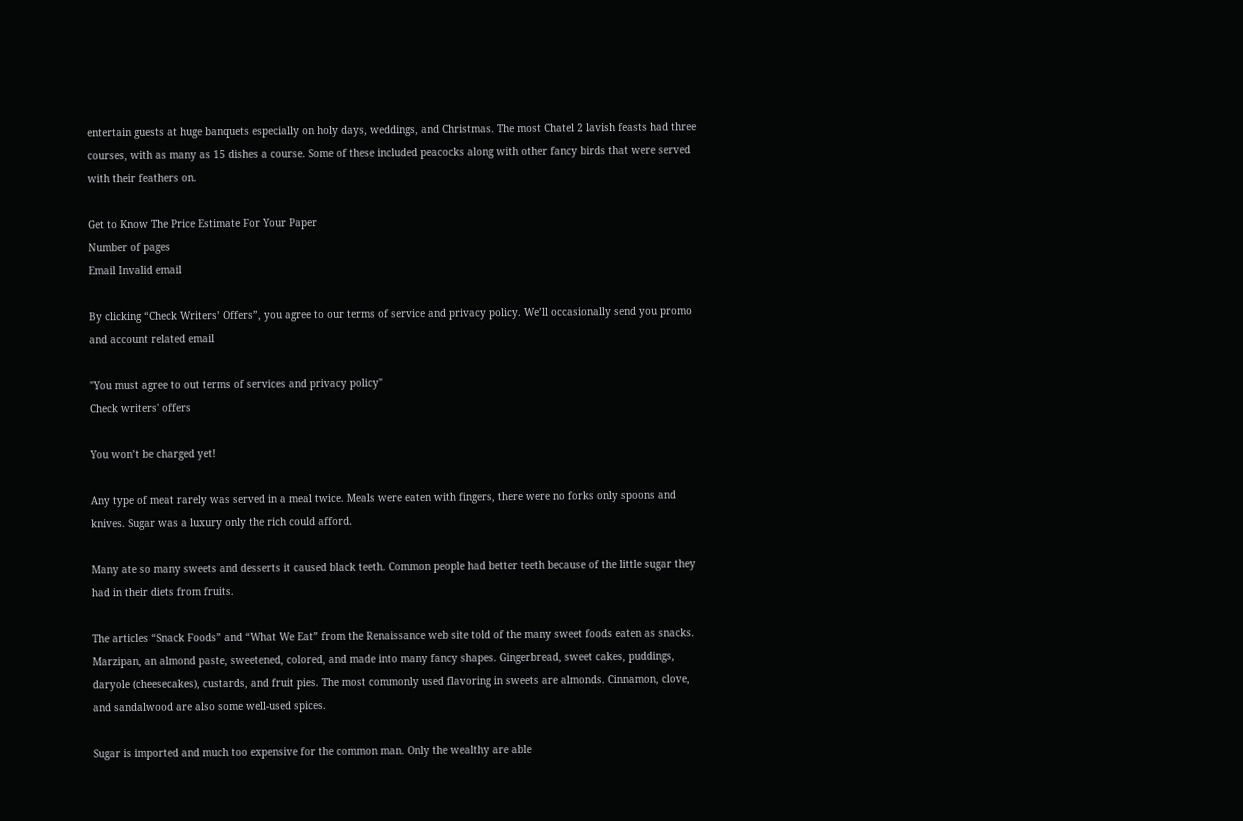entertain guests at huge banquets especially on holy days, weddings, and Christmas. The most Chatel 2 lavish feasts had three courses, with as many as 15 dishes a course. Some of these included peacocks along with other fancy birds that were served with their feathers on.

Get to Know The Price Estimate For Your Paper
Number of pages
Email Invalid email

By clicking “Check Writers’ Offers”, you agree to our terms of service and privacy policy. We’ll occasionally send you promo and account related email

"You must agree to out terms of services and privacy policy"
Check writers' offers

You won’t be charged yet!

Any type of meat rarely was served in a meal twice. Meals were eaten with fingers, there were no forks only spoons and knives. Sugar was a luxury only the rich could afford.

Many ate so many sweets and desserts it caused black teeth. Common people had better teeth because of the little sugar they had in their diets from fruits.

The articles “Snack Foods” and “What We Eat” from the Renaissance web site told of the many sweet foods eaten as snacks. Marzipan, an almond paste, sweetened, colored, and made into many fancy shapes. Gingerbread, sweet cakes, puddings, daryole (cheesecakes), custards, and fruit pies. The most commonly used flavoring in sweets are almonds. Cinnamon, clove, and sandalwood are also some well-used spices.

Sugar is imported and much too expensive for the common man. Only the wealthy are able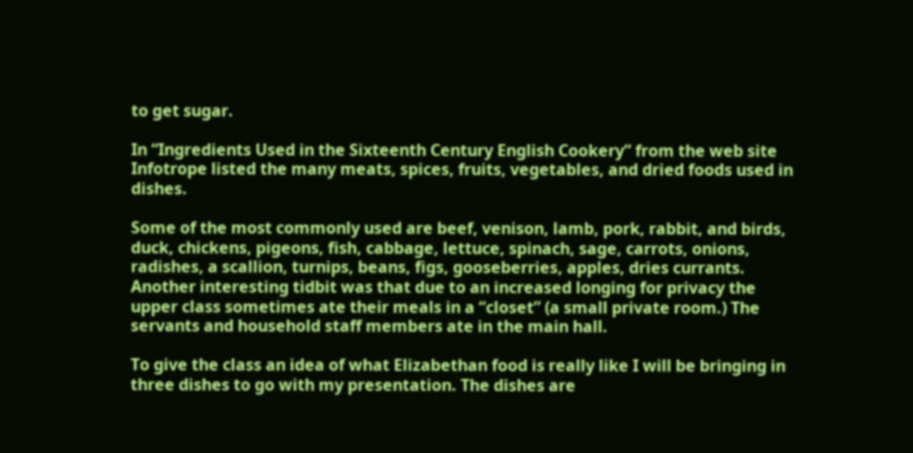to get sugar.

In “Ingredients Used in the Sixteenth Century English Cookery” from the web site Infotrope listed the many meats, spices, fruits, vegetables, and dried foods used in dishes.

Some of the most commonly used are beef, venison, lamb, pork, rabbit, and birds, duck, chickens, pigeons, fish, cabbage, lettuce, spinach, sage, carrots, onions, radishes, a scallion, turnips, beans, figs, gooseberries, apples, dries currants. Another interesting tidbit was that due to an increased longing for privacy the upper class sometimes ate their meals in a “closet” (a small private room.) The servants and household staff members ate in the main hall.

To give the class an idea of what Elizabethan food is really like I will be bringing in three dishes to go with my presentation. The dishes are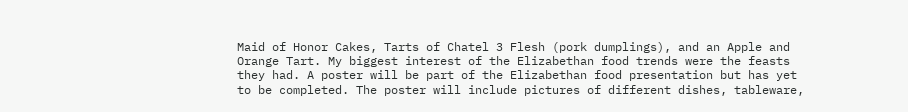Maid of Honor Cakes, Tarts of Chatel 3 Flesh (pork dumplings), and an Apple and Orange Tart. My biggest interest of the Elizabethan food trends were the feasts they had. A poster will be part of the Elizabethan food presentation but has yet to be completed. The poster will include pictures of different dishes, tableware,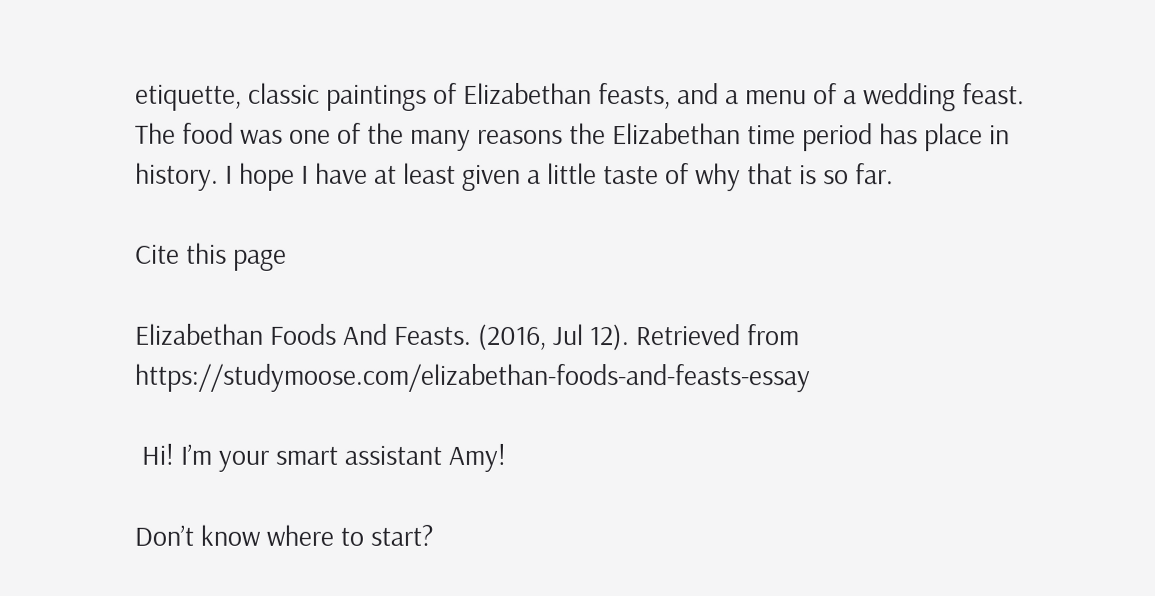etiquette, classic paintings of Elizabethan feasts, and a menu of a wedding feast. The food was one of the many reasons the Elizabethan time period has place in history. I hope I have at least given a little taste of why that is so far.

Cite this page

Elizabethan Foods And Feasts. (2016, Jul 12). Retrieved from https://studymoose.com/elizabethan-foods-and-feasts-essay

 Hi! I’m your smart assistant Amy!

Don’t know where to start?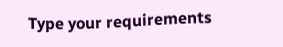Type your requirements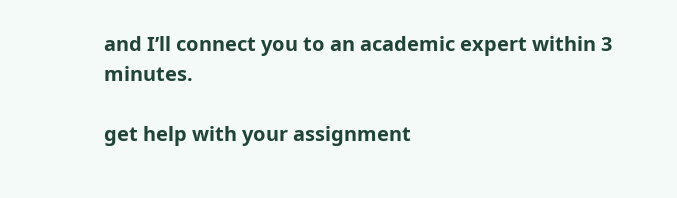and I’ll connect you to an academic expert within 3 minutes.

get help with your assignment